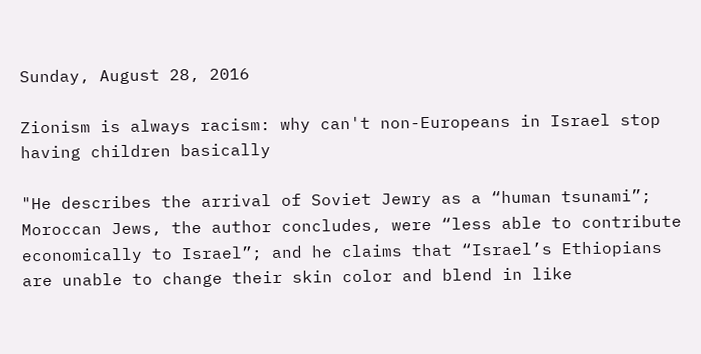Sunday, August 28, 2016

Zionism is always racism: why can't non-Europeans in Israel stop having children basically

"He describes the arrival of Soviet Jewry as a “human tsunami”; Moroccan Jews, the author concludes, were “less able to contribute economically to Israel”; and he claims that “Israel’s Ethiopians are unable to change their skin color and blend in like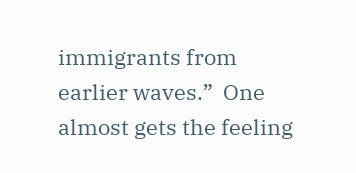immigrants from earlier waves.”  One almost gets the feeling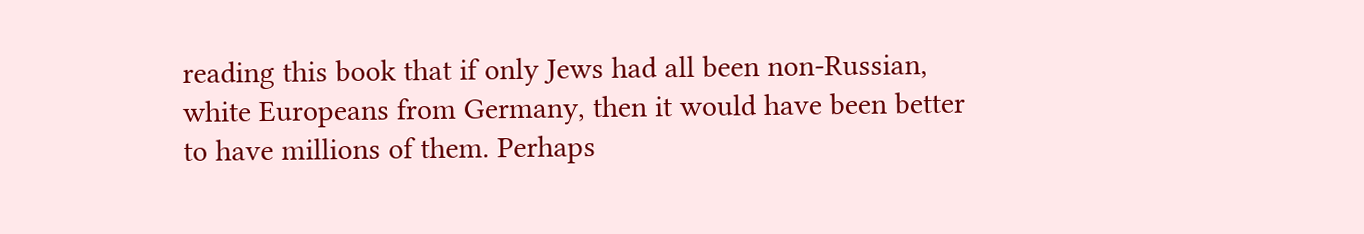reading this book that if only Jews had all been non-Russian, white Europeans from Germany, then it would have been better to have millions of them. Perhaps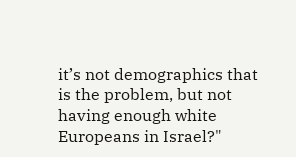it’s not demographics that is the problem, but not having enough white Europeans in Israel?"